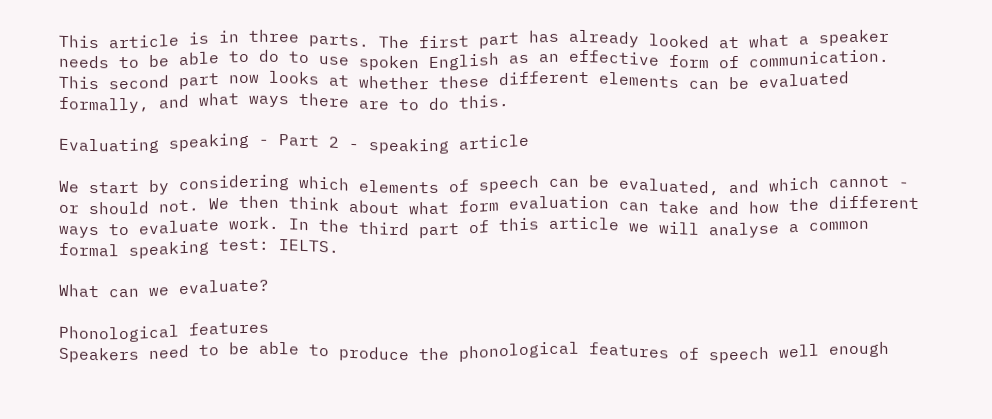This article is in three parts. The first part has already looked at what a speaker needs to be able to do to use spoken English as an effective form of communication. This second part now looks at whether these different elements can be evaluated formally, and what ways there are to do this.

Evaluating speaking - Part 2 - speaking article

We start by considering which elements of speech can be evaluated, and which cannot - or should not. We then think about what form evaluation can take and how the different ways to evaluate work. In the third part of this article we will analyse a common formal speaking test: IELTS.

What can we evaluate?

Phonological features
Speakers need to be able to produce the phonological features of speech well enough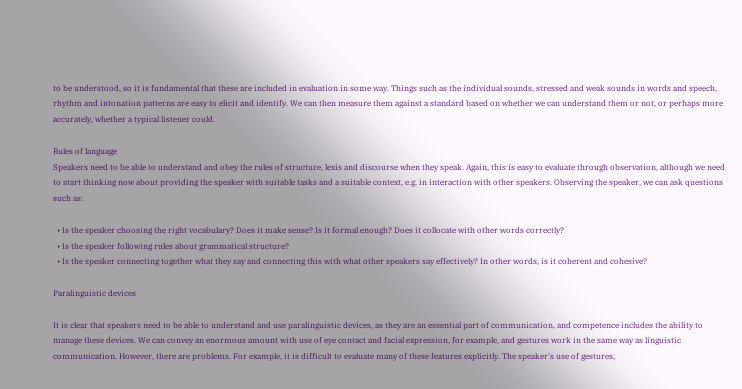to be understood, so it is fundamental that these are included in evaluation in some way. Things such as the individual sounds, stressed and weak sounds in words and speech, rhythm and intonation patterns are easy to elicit and identify. We can then measure them against a standard based on whether we can understand them or not, or perhaps more accurately, whether a typical listener could.

Rules of language
Speakers need to be able to understand and obey the rules of structure, lexis and discourse when they speak. Again, this is easy to evaluate through observation, although we need to start thinking now about providing the speaker with suitable tasks and a suitable context, e.g. in interaction with other speakers. Observing the speaker, we can ask questions such as:

  • Is the speaker choosing the right vocabulary? Does it make sense? Is it formal enough? Does it collocate with other words correctly?
  • Is the speaker following rules about grammatical structure?
  • Is the speaker connecting together what they say and connecting this with what other speakers say effectively? In other words, is it coherent and cohesive?

Paralinguistic devices

It is clear that speakers need to be able to understand and use paralinguistic devices, as they are an essential part of communication, and competence includes the ability to manage these devices. We can convey an enormous amount with use of eye contact and facial expression, for example, and gestures work in the same way as linguistic communication. However, there are problems. For example, it is difficult to evaluate many of these features explicitly. The speaker's use of gestures,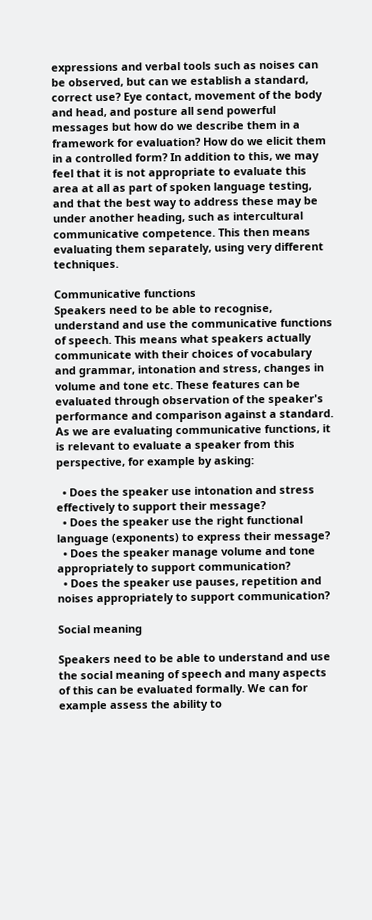expressions and verbal tools such as noises can be observed, but can we establish a standard, correct use? Eye contact, movement of the body and head, and posture all send powerful messages but how do we describe them in a framework for evaluation? How do we elicit them in a controlled form? In addition to this, we may feel that it is not appropriate to evaluate this area at all as part of spoken language testing, and that the best way to address these may be under another heading, such as intercultural communicative competence. This then means evaluating them separately, using very different techniques.

Communicative functions
Speakers need to be able to recognise, understand and use the communicative functions of speech. This means what speakers actually communicate with their choices of vocabulary and grammar, intonation and stress, changes in volume and tone etc. These features can be evaluated through observation of the speaker's performance and comparison against a standard. As we are evaluating communicative functions, it is relevant to evaluate a speaker from this perspective, for example by asking:

  • Does the speaker use intonation and stress effectively to support their message?
  • Does the speaker use the right functional language (exponents) to express their message?
  • Does the speaker manage volume and tone appropriately to support communication?
  • Does the speaker use pauses, repetition and noises appropriately to support communication?

Social meaning

Speakers need to be able to understand and use the social meaning of speech and many aspects of this can be evaluated formally. We can for example assess the ability to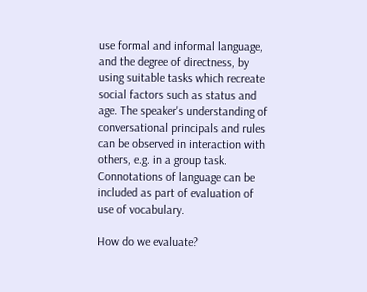use formal and informal language, and the degree of directness, by using suitable tasks which recreate social factors such as status and age. The speaker's understanding of conversational principals and rules can be observed in interaction with others, e.g. in a group task. Connotations of language can be included as part of evaluation of use of vocabulary.

How do we evaluate?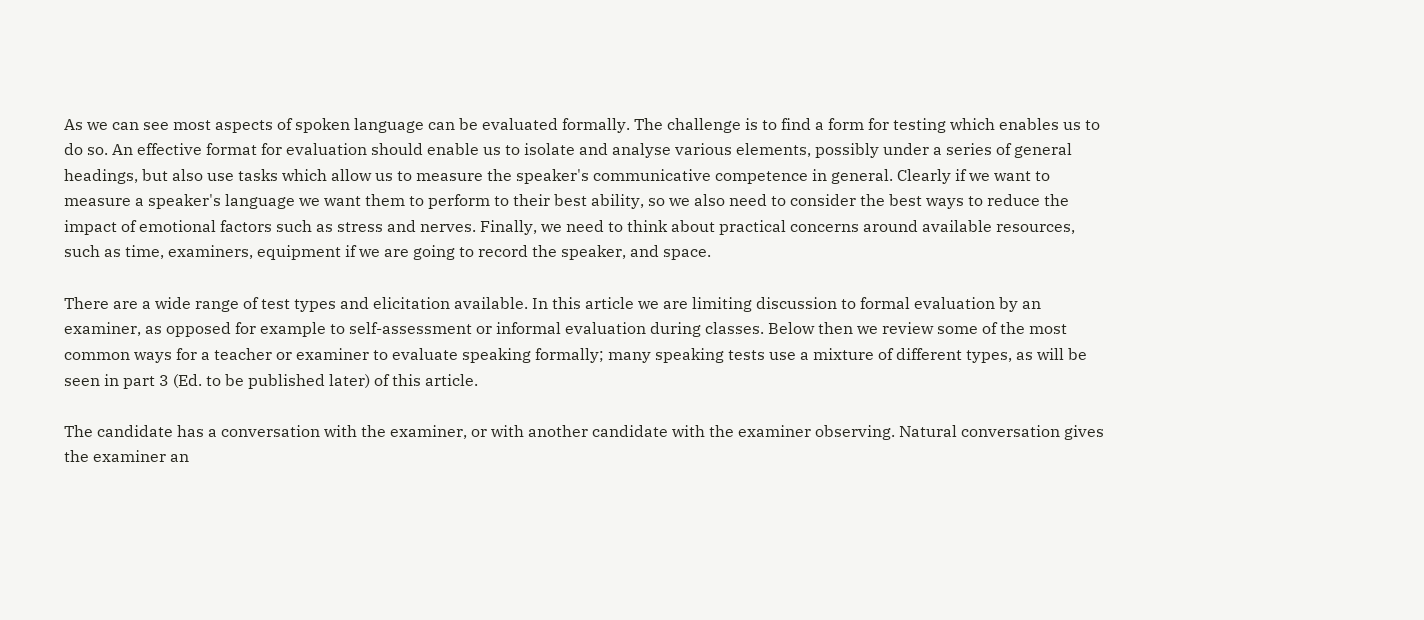As we can see most aspects of spoken language can be evaluated formally. The challenge is to find a form for testing which enables us to do so. An effective format for evaluation should enable us to isolate and analyse various elements, possibly under a series of general headings, but also use tasks which allow us to measure the speaker's communicative competence in general. Clearly if we want to measure a speaker's language we want them to perform to their best ability, so we also need to consider the best ways to reduce the impact of emotional factors such as stress and nerves. Finally, we need to think about practical concerns around available resources, such as time, examiners, equipment if we are going to record the speaker, and space.

There are a wide range of test types and elicitation available. In this article we are limiting discussion to formal evaluation by an examiner, as opposed for example to self-assessment or informal evaluation during classes. Below then we review some of the most common ways for a teacher or examiner to evaluate speaking formally; many speaking tests use a mixture of different types, as will be seen in part 3 (Ed. to be published later) of this article.

The candidate has a conversation with the examiner, or with another candidate with the examiner observing. Natural conversation gives the examiner an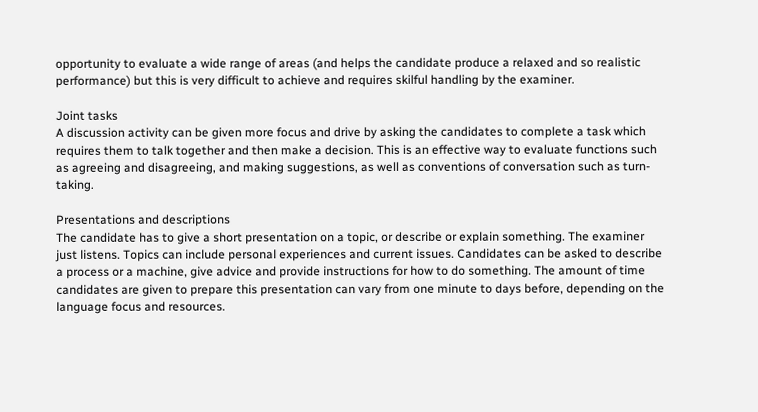opportunity to evaluate a wide range of areas (and helps the candidate produce a relaxed and so realistic performance) but this is very difficult to achieve and requires skilful handling by the examiner.

Joint tasks
A discussion activity can be given more focus and drive by asking the candidates to complete a task which requires them to talk together and then make a decision. This is an effective way to evaluate functions such as agreeing and disagreeing, and making suggestions, as well as conventions of conversation such as turn-taking.

Presentations and descriptions
The candidate has to give a short presentation on a topic, or describe or explain something. The examiner just listens. Topics can include personal experiences and current issues. Candidates can be asked to describe a process or a machine, give advice and provide instructions for how to do something. The amount of time candidates are given to prepare this presentation can vary from one minute to days before, depending on the language focus and resources.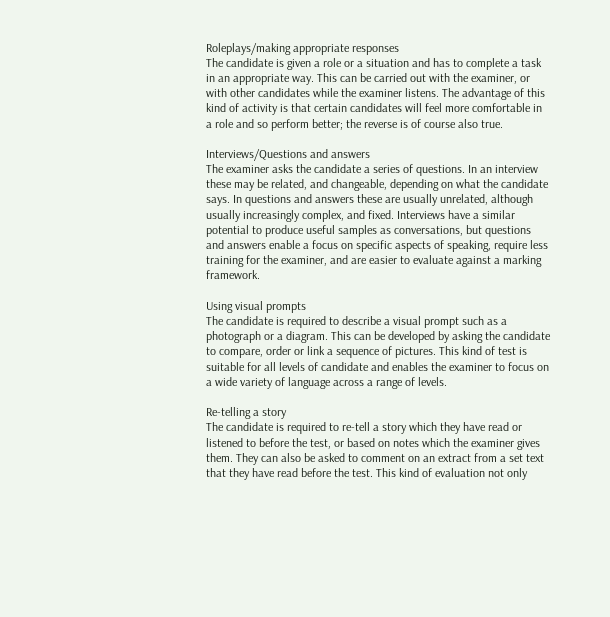Roleplays/making appropriate responses
The candidate is given a role or a situation and has to complete a task in an appropriate way. This can be carried out with the examiner, or with other candidates while the examiner listens. The advantage of this kind of activity is that certain candidates will feel more comfortable in a role and so perform better; the reverse is of course also true.

Interviews/Questions and answers
The examiner asks the candidate a series of questions. In an interview these may be related, and changeable, depending on what the candidate says. In questions and answers these are usually unrelated, although usually increasingly complex, and fixed. Interviews have a similar potential to produce useful samples as conversations, but questions and answers enable a focus on specific aspects of speaking, require less training for the examiner, and are easier to evaluate against a marking framework.

Using visual prompts
The candidate is required to describe a visual prompt such as a photograph or a diagram. This can be developed by asking the candidate to compare, order or link a sequence of pictures. This kind of test is suitable for all levels of candidate and enables the examiner to focus on a wide variety of language across a range of levels.

Re-telling a story
The candidate is required to re-tell a story which they have read or listened to before the test, or based on notes which the examiner gives them. They can also be asked to comment on an extract from a set text that they have read before the test. This kind of evaluation not only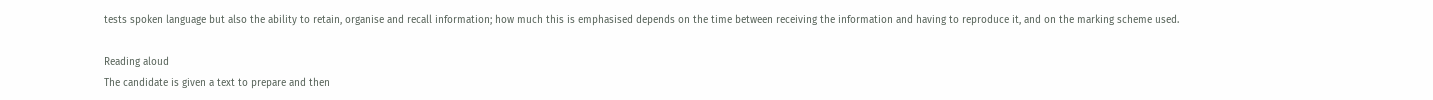tests spoken language but also the ability to retain, organise and recall information; how much this is emphasised depends on the time between receiving the information and having to reproduce it, and on the marking scheme used.

Reading aloud
The candidate is given a text to prepare and then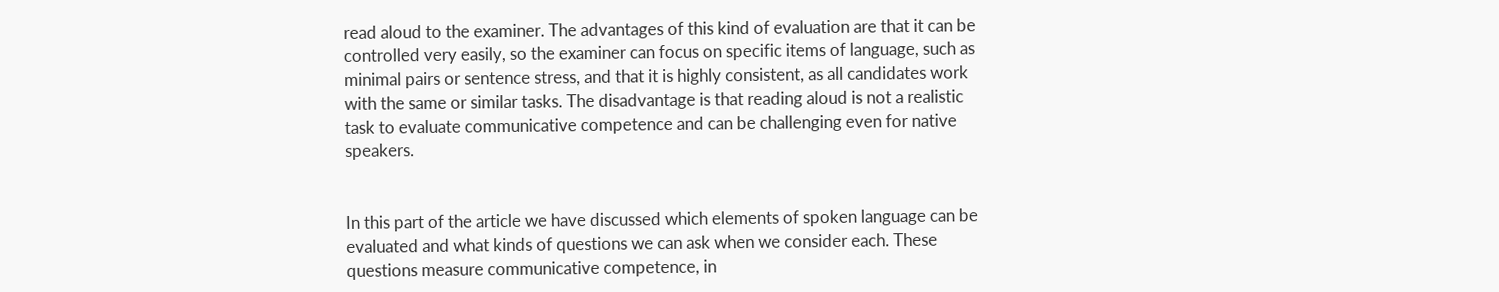read aloud to the examiner. The advantages of this kind of evaluation are that it can be controlled very easily, so the examiner can focus on specific items of language, such as minimal pairs or sentence stress, and that it is highly consistent, as all candidates work with the same or similar tasks. The disadvantage is that reading aloud is not a realistic task to evaluate communicative competence and can be challenging even for native speakers.


In this part of the article we have discussed which elements of spoken language can be evaluated and what kinds of questions we can ask when we consider each. These questions measure communicative competence, in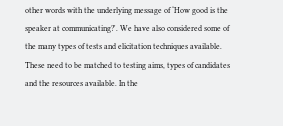other words with the underlying message of ‘How good is the speaker at communicating?'. We have also considered some of the many types of tests and elicitation techniques available. These need to be matched to testing aims, types of candidates and the resources available. In the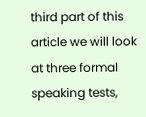third part of this article we will look at three formal speaking tests,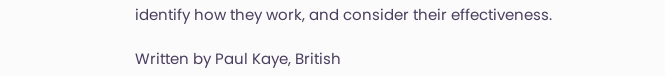identify how they work, and consider their effectiveness.

Written by Paul Kaye, British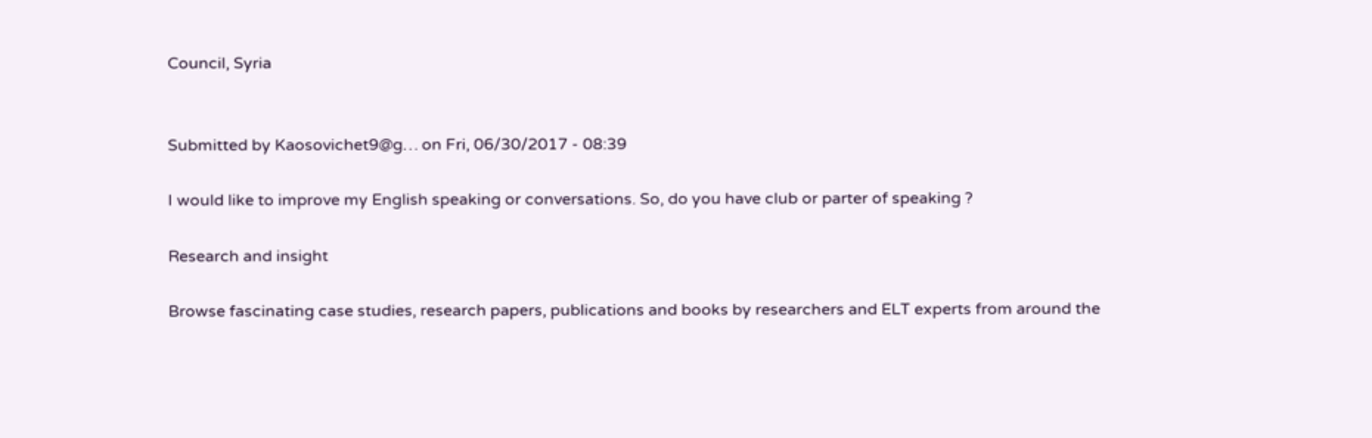Council, Syria


Submitted by Kaosovichet9@g… on Fri, 06/30/2017 - 08:39

I would like to improve my English speaking or conversations. So, do you have club or parter of speaking ?

Research and insight

Browse fascinating case studies, research papers, publications and books by researchers and ELT experts from around the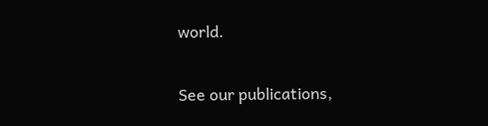world.

See our publications,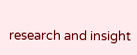research and insight